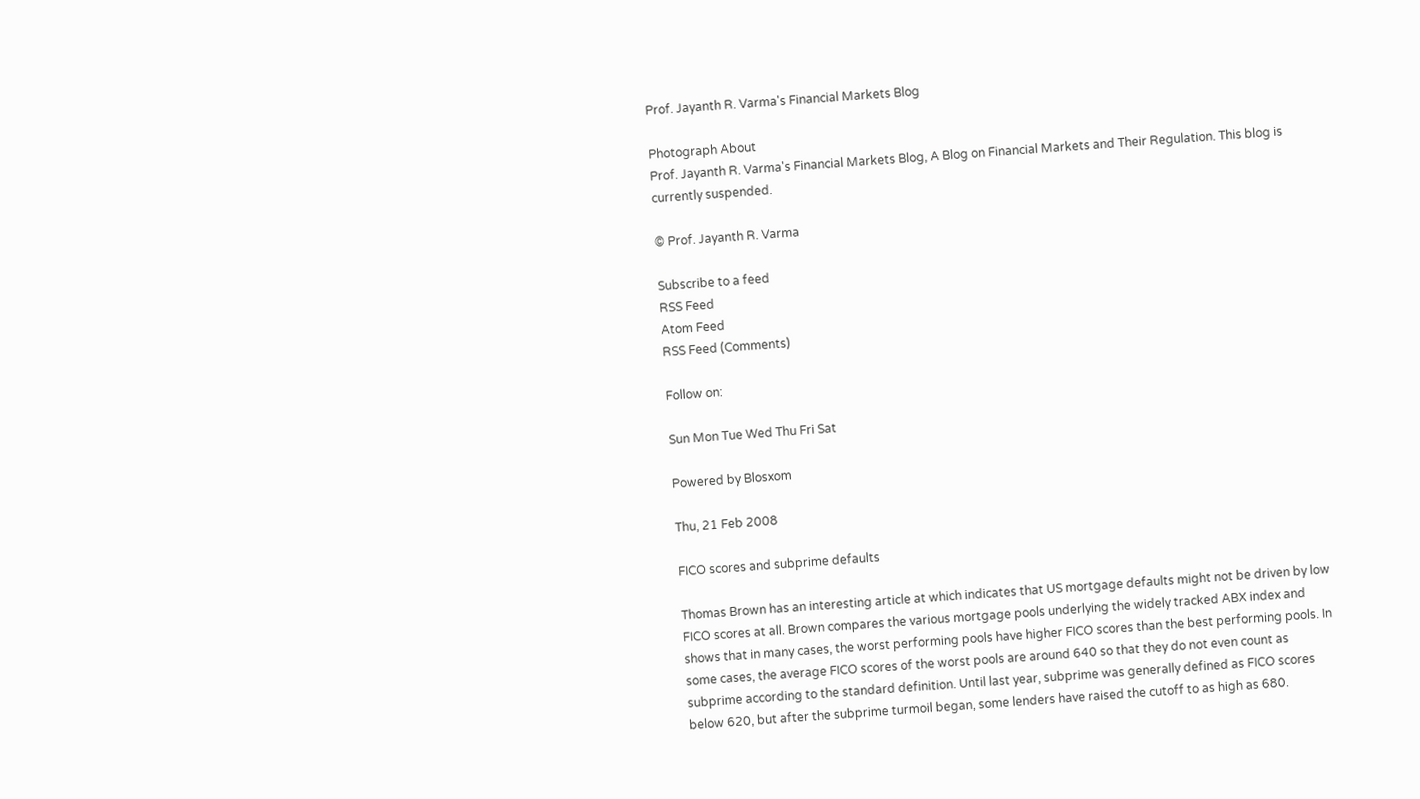Prof. Jayanth R. Varma's Financial Markets Blog

Photograph About
Prof. Jayanth R. Varma's Financial Markets Blog, A Blog on Financial Markets and Their Regulation. This blog is currently suspended.

© Prof. Jayanth R. Varma

Subscribe to a feed
RSS Feed
Atom Feed
RSS Feed (Comments)

Follow on:

Sun Mon Tue Wed Thu Fri Sat

Powered by Blosxom

Thu, 21 Feb 2008

FICO scores and subprime defaults

Thomas Brown has an interesting article at which indicates that US mortgage defaults might not be driven by low FICO scores at all. Brown compares the various mortgage pools underlying the widely tracked ABX index and shows that in many cases, the worst performing pools have higher FICO scores than the best performing pools. In some cases, the average FICO scores of the worst pools are around 640 so that they do not even count as subprime according to the standard definition. Until last year, subprime was generally defined as FICO scores below 620, but after the subprime turmoil began, some lenders have raised the cutoff to as high as 680.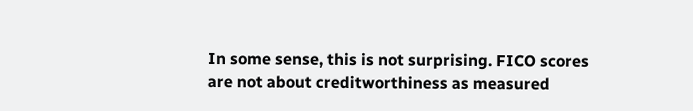In some sense, this is not surprising. FICO scores are not about creditworthiness as measured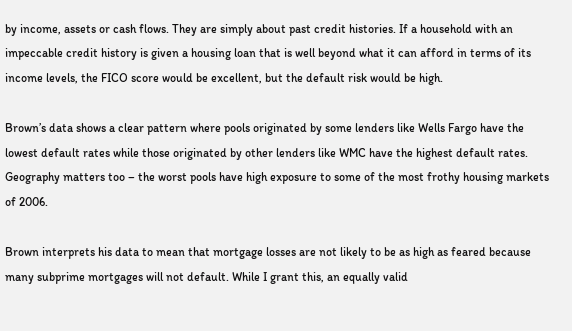by income, assets or cash flows. They are simply about past credit histories. If a household with an impeccable credit history is given a housing loan that is well beyond what it can afford in terms of its income levels, the FICO score would be excellent, but the default risk would be high.

Brown’s data shows a clear pattern where pools originated by some lenders like Wells Fargo have the lowest default rates while those originated by other lenders like WMC have the highest default rates. Geography matters too – the worst pools have high exposure to some of the most frothy housing markets of 2006.

Brown interprets his data to mean that mortgage losses are not likely to be as high as feared because many subprime mortgages will not default. While I grant this, an equally valid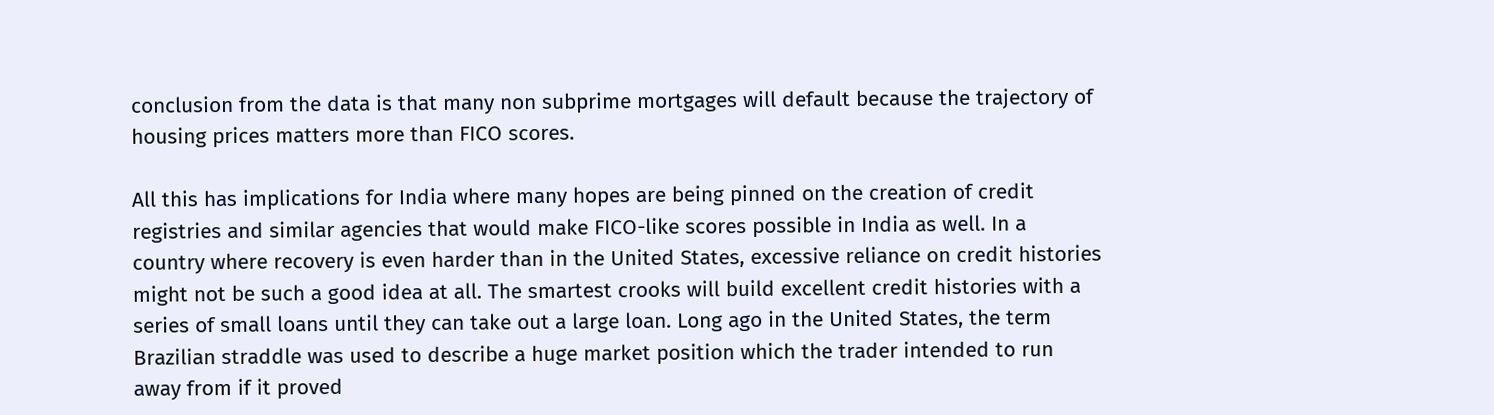conclusion from the data is that many non subprime mortgages will default because the trajectory of housing prices matters more than FICO scores.

All this has implications for India where many hopes are being pinned on the creation of credit registries and similar agencies that would make FICO-like scores possible in India as well. In a country where recovery is even harder than in the United States, excessive reliance on credit histories might not be such a good idea at all. The smartest crooks will build excellent credit histories with a series of small loans until they can take out a large loan. Long ago in the United States, the term Brazilian straddle was used to describe a huge market position which the trader intended to run away from if it proved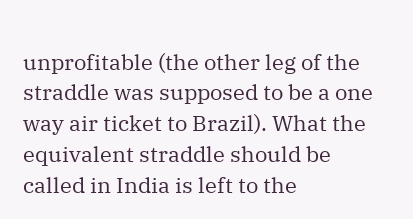unprofitable (the other leg of the straddle was supposed to be a one way air ticket to Brazil). What the equivalent straddle should be called in India is left to the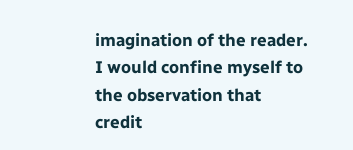imagination of the reader. I would confine myself to the observation that credit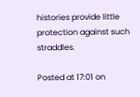histories provide little protection against such straddles.

Posted at 17:01 on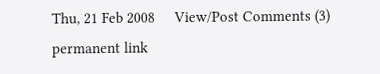Thu, 21 Feb 2008     View/Post Comments (3)     permanent link